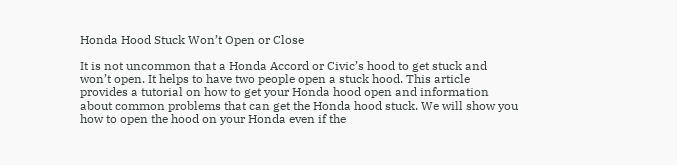Honda Hood Stuck Won’t Open or Close

It is not uncommon that a Honda Accord or Civic’s hood to get stuck and won’t open. It helps to have two people open a stuck hood. This article provides a tutorial on how to get your Honda hood open and information about common problems that can get the Honda hood stuck. We will show you how to open the hood on your Honda even if the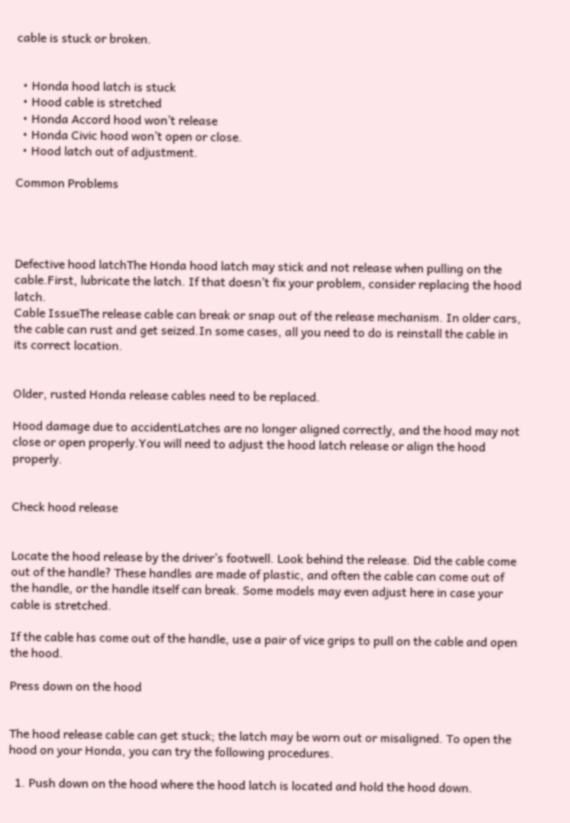cable is stuck or broken.


  • Honda hood latch is stuck
  • Hood cable is stretched
  • Honda Accord hood won’t release
  • Honda Civic hood won’t open or close.
  • Hood latch out of adjustment.

Common Problems




Defective hood latchThe Honda hood latch may stick and not release when pulling on the cable.First, lubricate the latch. If that doesn’t fix your problem, consider replacing the hood latch.
Cable IssueThe release cable can break or snap out of the release mechanism. In older cars, the cable can rust and get seized.In some cases, all you need to do is reinstall the cable in its correct location.


Older, rusted Honda release cables need to be replaced.

Hood damage due to accidentLatches are no longer aligned correctly, and the hood may not close or open properly.You will need to adjust the hood latch release or align the hood properly.


Check hood release


Locate the hood release by the driver’s footwell. Look behind the release. Did the cable come out of the handle? These handles are made of plastic, and often the cable can come out of the handle, or the handle itself can break. Some models may even adjust here in case your cable is stretched.

If the cable has come out of the handle, use a pair of vice grips to pull on the cable and open the hood.

Press down on the hood


The hood release cable can get stuck; the latch may be worn out or misaligned. To open the hood on your Honda, you can try the following procedures.

  1. Push down on the hood where the hood latch is located and hold the hood down.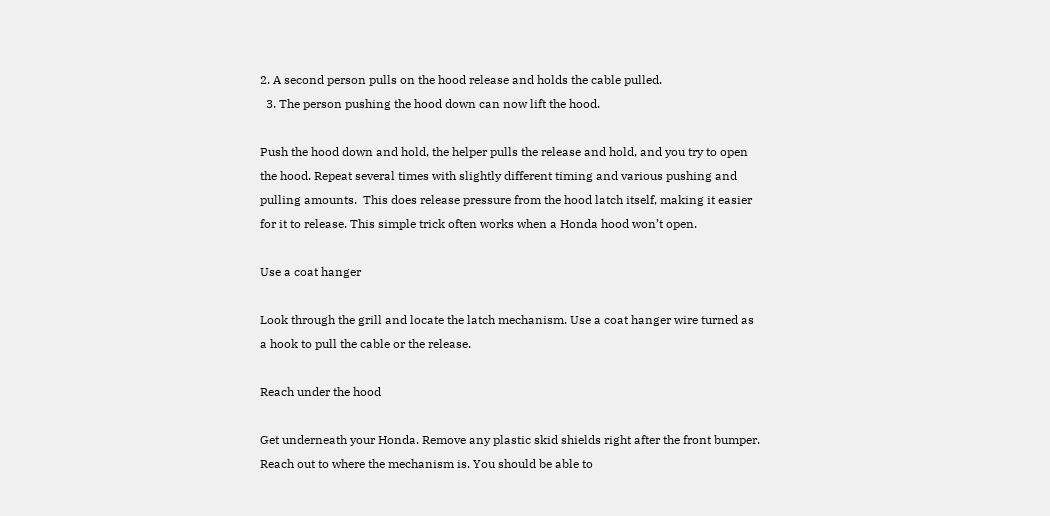2. A second person pulls on the hood release and holds the cable pulled.
  3. The person pushing the hood down can now lift the hood.

Push the hood down and hold, the helper pulls the release and hold, and you try to open the hood. Repeat several times with slightly different timing and various pushing and pulling amounts.  This does release pressure from the hood latch itself, making it easier for it to release. This simple trick often works when a Honda hood won’t open.

Use a coat hanger

Look through the grill and locate the latch mechanism. Use a coat hanger wire turned as a hook to pull the cable or the release.

Reach under the hood

Get underneath your Honda. Remove any plastic skid shields right after the front bumper. Reach out to where the mechanism is. You should be able to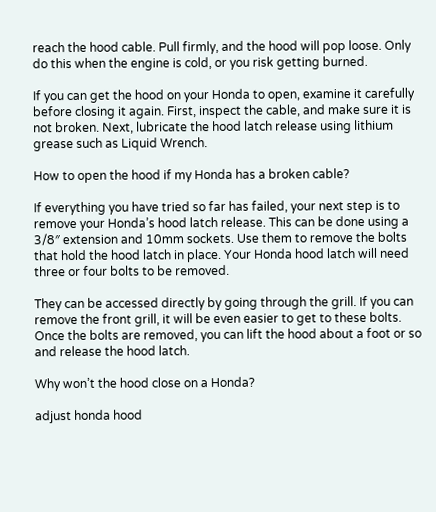reach the hood cable. Pull firmly, and the hood will pop loose. Only do this when the engine is cold, or you risk getting burned.

If you can get the hood on your Honda to open, examine it carefully before closing it again. First, inspect the cable, and make sure it is not broken. Next, lubricate the hood latch release using lithium grease such as Liquid Wrench.

How to open the hood if my Honda has a broken cable?

If everything you have tried so far has failed, your next step is to remove your Honda’s hood latch release. This can be done using a 3/8″ extension and 10mm sockets. Use them to remove the bolts that hold the hood latch in place. Your Honda hood latch will need three or four bolts to be removed.

They can be accessed directly by going through the grill. If you can remove the front grill, it will be even easier to get to these bolts. Once the bolts are removed, you can lift the hood about a foot or so and release the hood latch.

Why won’t the hood close on a Honda?

adjust honda hood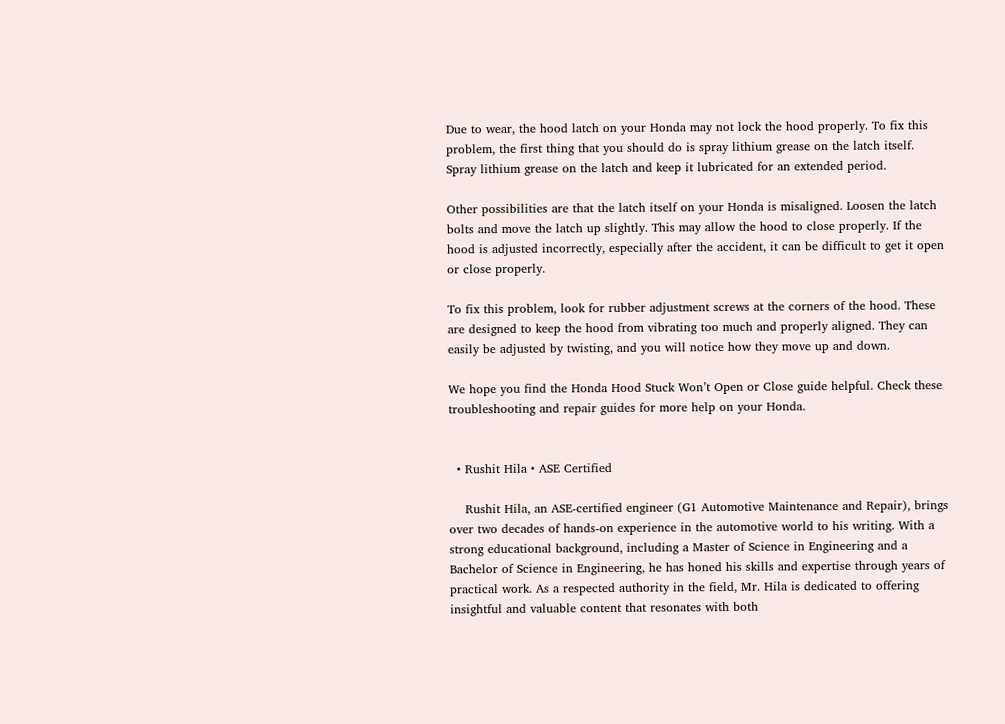Due to wear, the hood latch on your Honda may not lock the hood properly. To fix this problem, the first thing that you should do is spray lithium grease on the latch itself. Spray lithium grease on the latch and keep it lubricated for an extended period.

Other possibilities are that the latch itself on your Honda is misaligned. Loosen the latch bolts and move the latch up slightly. This may allow the hood to close properly. If the hood is adjusted incorrectly, especially after the accident, it can be difficult to get it open or close properly.

To fix this problem, look for rubber adjustment screws at the corners of the hood. These are designed to keep the hood from vibrating too much and properly aligned. They can easily be adjusted by twisting, and you will notice how they move up and down.

We hope you find the Honda Hood Stuck Won’t Open or Close guide helpful. Check these troubleshooting and repair guides for more help on your Honda.


  • Rushit Hila • ASE Certified

    Rushit Hila, an ASE-certified engineer (G1 Automotive Maintenance and Repair), brings over two decades of hands-on experience in the automotive world to his writing. With a strong educational background, including a Master of Science in Engineering and a Bachelor of Science in Engineering, he has honed his skills and expertise through years of practical work. As a respected authority in the field, Mr. Hila is dedicated to offering insightful and valuable content that resonates with both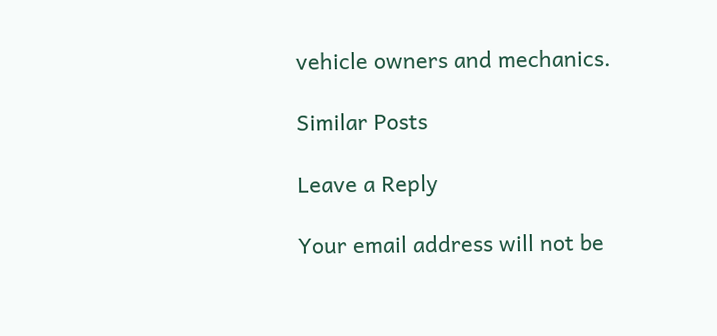vehicle owners and mechanics.

Similar Posts

Leave a Reply

Your email address will not be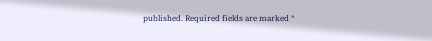published. Required fields are marked *